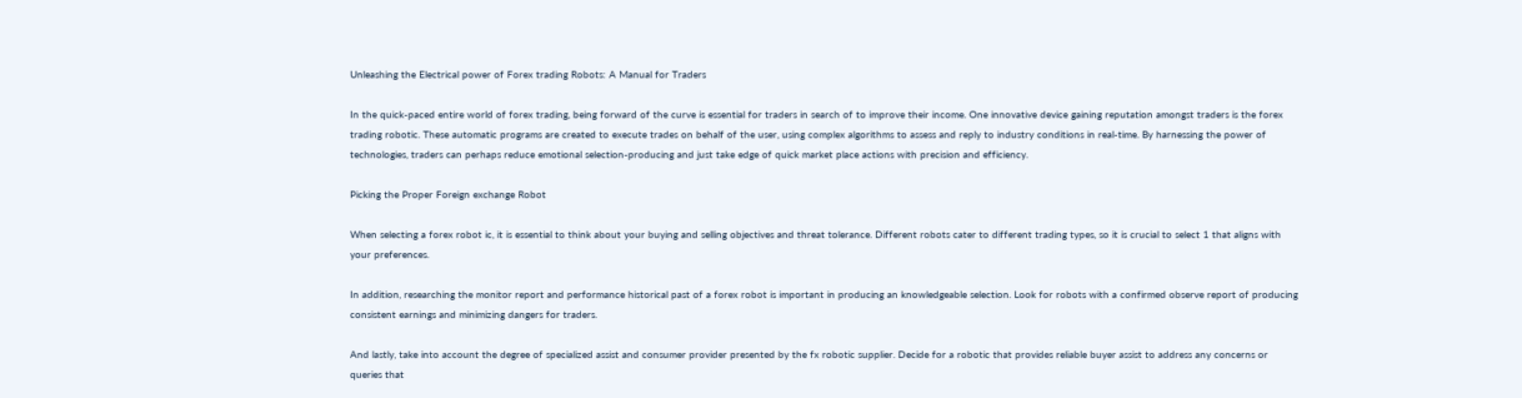Unleashing the Electrical power of Forex trading Robots: A Manual for Traders

In the quick-paced entire world of forex trading, being forward of the curve is essential for traders in search of to improve their income. One innovative device gaining reputation amongst traders is the forex trading robotic. These automatic programs are created to execute trades on behalf of the user, using complex algorithms to assess and reply to industry conditions in real-time. By harnessing the power of technologies, traders can perhaps reduce emotional selection-producing and just take edge of quick market place actions with precision and efficiency.

Picking the Proper Foreign exchange Robot

When selecting a forex robot ic, it is essential to think about your buying and selling objectives and threat tolerance. Different robots cater to different trading types, so it is crucial to select 1 that aligns with your preferences.

In addition, researching the monitor report and performance historical past of a forex robot is important in producing an knowledgeable selection. Look for robots with a confirmed observe report of producing consistent earnings and minimizing dangers for traders.

And lastly, take into account the degree of specialized assist and consumer provider presented by the fx robotic supplier. Decide for a robotic that provides reliable buyer assist to address any concerns or queries that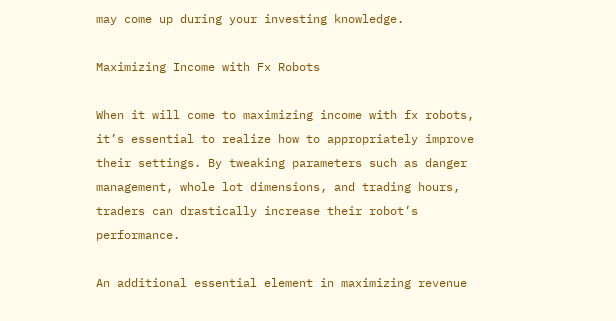may come up during your investing knowledge.

Maximizing Income with Fx Robots

When it will come to maximizing income with fx robots, it’s essential to realize how to appropriately improve their settings. By tweaking parameters such as danger management, whole lot dimensions, and trading hours, traders can drastically increase their robot’s performance.

An additional essential element in maximizing revenue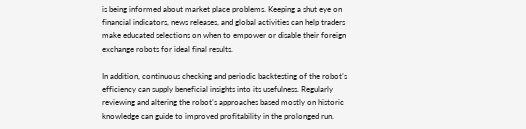is being informed about market place problems. Keeping a shut eye on financial indicators, news releases, and global activities can help traders make educated selections on when to empower or disable their foreign exchange robots for ideal final results.

In addition, continuous checking and periodic backtesting of the robot’s efficiency can supply beneficial insights into its usefulness. Regularly reviewing and altering the robot’s approaches based mostly on historic knowledge can guide to improved profitability in the prolonged run.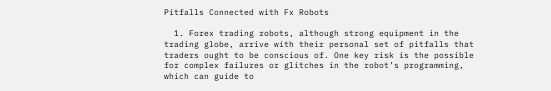Pitfalls Connected with Fx Robots

  1. Forex trading robots, although strong equipment in the trading globe, arrive with their personal set of pitfalls that traders ought to be conscious of. One key risk is the possible for complex failures or glitches in the robot’s programming, which can guide to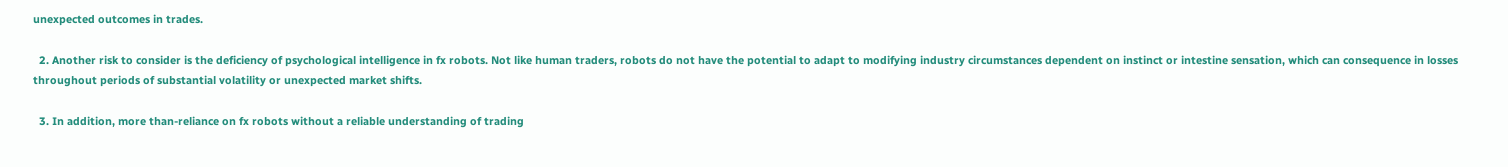unexpected outcomes in trades.

  2. Another risk to consider is the deficiency of psychological intelligence in fx robots. Not like human traders, robots do not have the potential to adapt to modifying industry circumstances dependent on instinct or intestine sensation, which can consequence in losses throughout periods of substantial volatility or unexpected market shifts.

  3. In addition, more than-reliance on fx robots without a reliable understanding of trading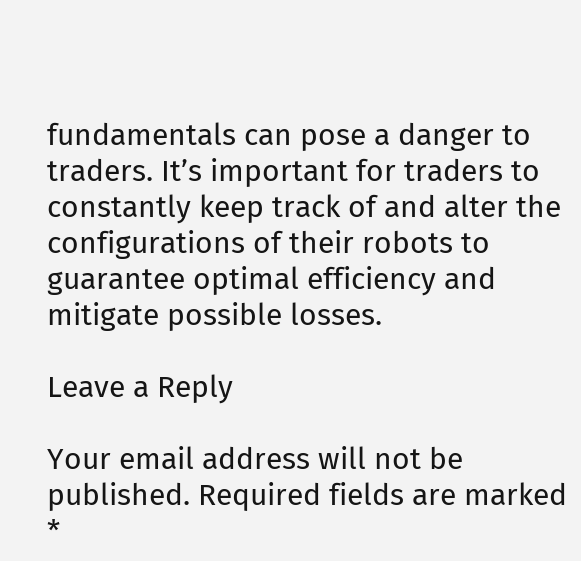fundamentals can pose a danger to traders. It’s important for traders to constantly keep track of and alter the configurations of their robots to guarantee optimal efficiency and mitigate possible losses.

Leave a Reply

Your email address will not be published. Required fields are marked *